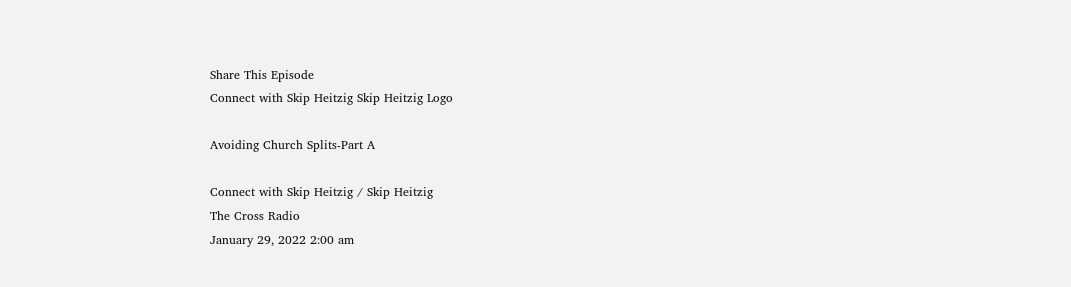Share This Episode
Connect with Skip Heitzig Skip Heitzig Logo

Avoiding Church Splits-Part A

Connect with Skip Heitzig / Skip Heitzig
The Cross Radio
January 29, 2022 2:00 am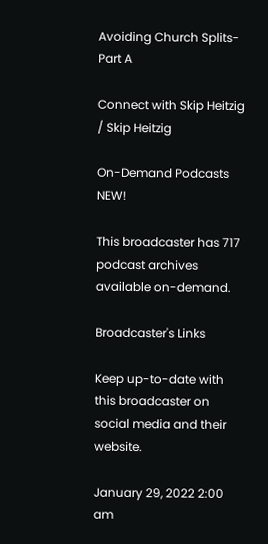Avoiding Church Splits-Part A

Connect with Skip Heitzig / Skip Heitzig

On-Demand Podcasts NEW!

This broadcaster has 717 podcast archives available on-demand.

Broadcaster's Links

Keep up-to-date with this broadcaster on social media and their website.

January 29, 2022 2:00 am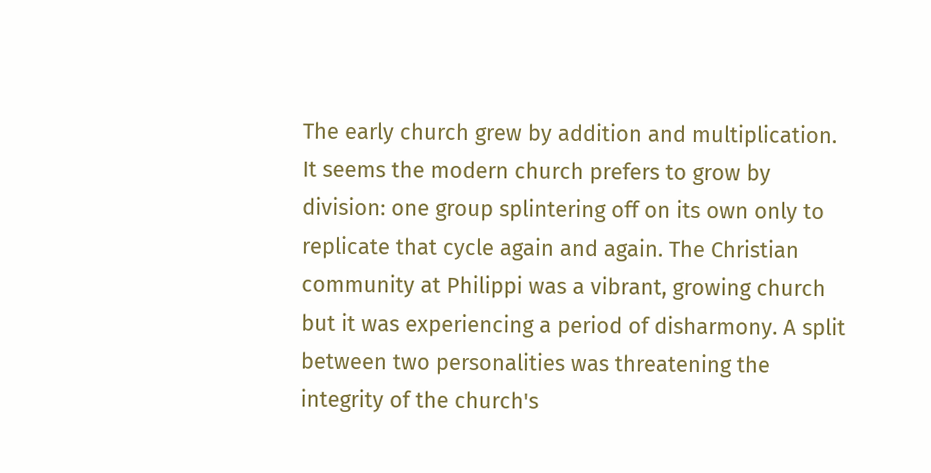The early church grew by addition and multiplication. It seems the modern church prefers to grow by division: one group splintering off on its own only to replicate that cycle again and again. The Christian community at Philippi was a vibrant, growing church but it was experiencing a period of disharmony. A split between two personalities was threatening the integrity of the church's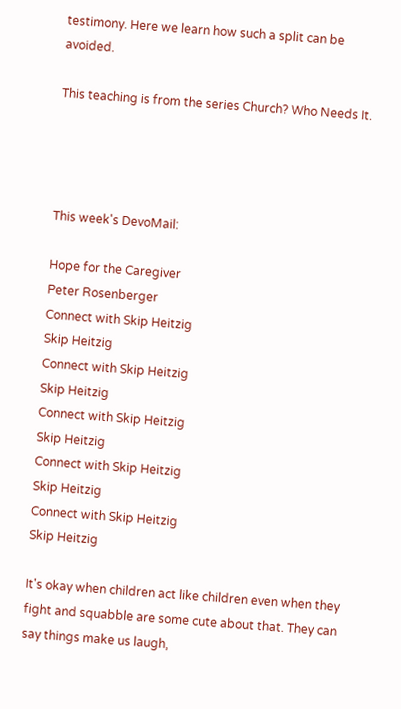testimony. Here we learn how such a split can be avoided.

This teaching is from the series Church? Who Needs It.




This week's DevoMail:

Hope for the Caregiver
Peter Rosenberger
Connect with Skip Heitzig
Skip Heitzig
Connect with Skip Heitzig
Skip Heitzig
Connect with Skip Heitzig
Skip Heitzig
Connect with Skip Heitzig
Skip Heitzig
Connect with Skip Heitzig
Skip Heitzig

It's okay when children act like children even when they fight and squabble are some cute about that. They can say things make us laugh,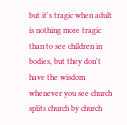but it's tragic when adult is nothing more tragic than to see children in bodies, but they don't have the wisdom whenever you see church splits church by church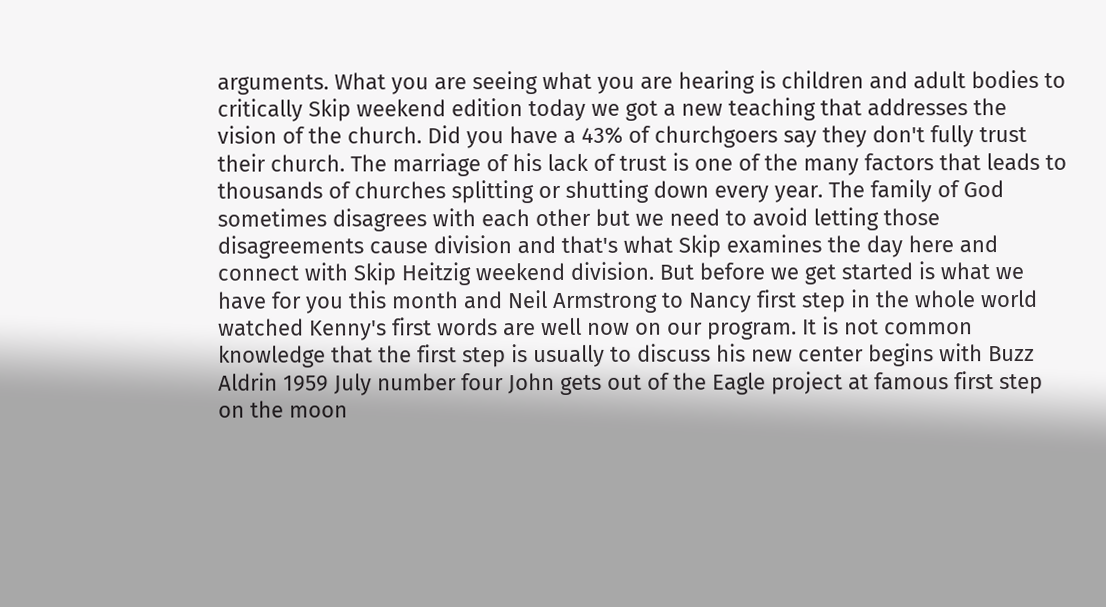arguments. What you are seeing what you are hearing is children and adult bodies to critically Skip weekend edition today we got a new teaching that addresses the vision of the church. Did you have a 43% of churchgoers say they don't fully trust their church. The marriage of his lack of trust is one of the many factors that leads to thousands of churches splitting or shutting down every year. The family of God sometimes disagrees with each other but we need to avoid letting those disagreements cause division and that's what Skip examines the day here and connect with Skip Heitzig weekend division. But before we get started is what we have for you this month and Neil Armstrong to Nancy first step in the whole world watched Kenny's first words are well now on our program. It is not common knowledge that the first step is usually to discuss his new center begins with Buzz Aldrin 1959 July number four John gets out of the Eagle project at famous first step on the moon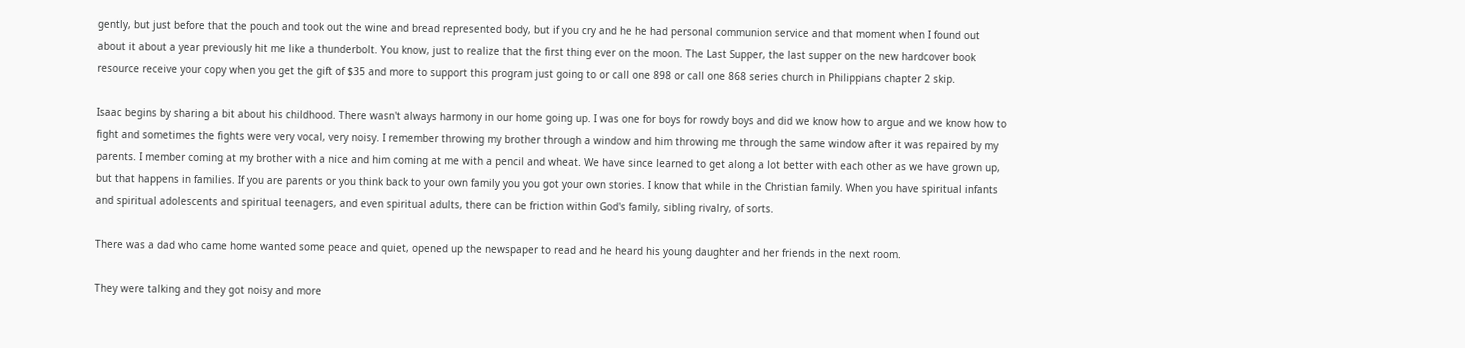gently, but just before that the pouch and took out the wine and bread represented body, but if you cry and he he had personal communion service and that moment when I found out about it about a year previously hit me like a thunderbolt. You know, just to realize that the first thing ever on the moon. The Last Supper, the last supper on the new hardcover book resource receive your copy when you get the gift of $35 and more to support this program just going to or call one 898 or call one 868 series church in Philippians chapter 2 skip.

Isaac begins by sharing a bit about his childhood. There wasn't always harmony in our home going up. I was one for boys for rowdy boys and did we know how to argue and we know how to fight and sometimes the fights were very vocal, very noisy. I remember throwing my brother through a window and him throwing me through the same window after it was repaired by my parents. I member coming at my brother with a nice and him coming at me with a pencil and wheat. We have since learned to get along a lot better with each other as we have grown up, but that happens in families. If you are parents or you think back to your own family you you got your own stories. I know that while in the Christian family. When you have spiritual infants and spiritual adolescents and spiritual teenagers, and even spiritual adults, there can be friction within God's family, sibling rivalry, of sorts.

There was a dad who came home wanted some peace and quiet, opened up the newspaper to read and he heard his young daughter and her friends in the next room.

They were talking and they got noisy and more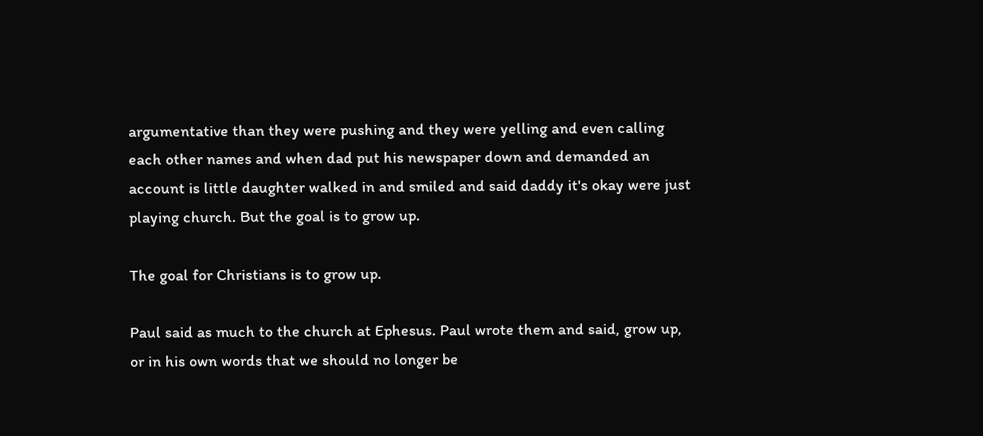argumentative than they were pushing and they were yelling and even calling each other names and when dad put his newspaper down and demanded an account is little daughter walked in and smiled and said daddy it's okay were just playing church. But the goal is to grow up.

The goal for Christians is to grow up.

Paul said as much to the church at Ephesus. Paul wrote them and said, grow up, or in his own words that we should no longer be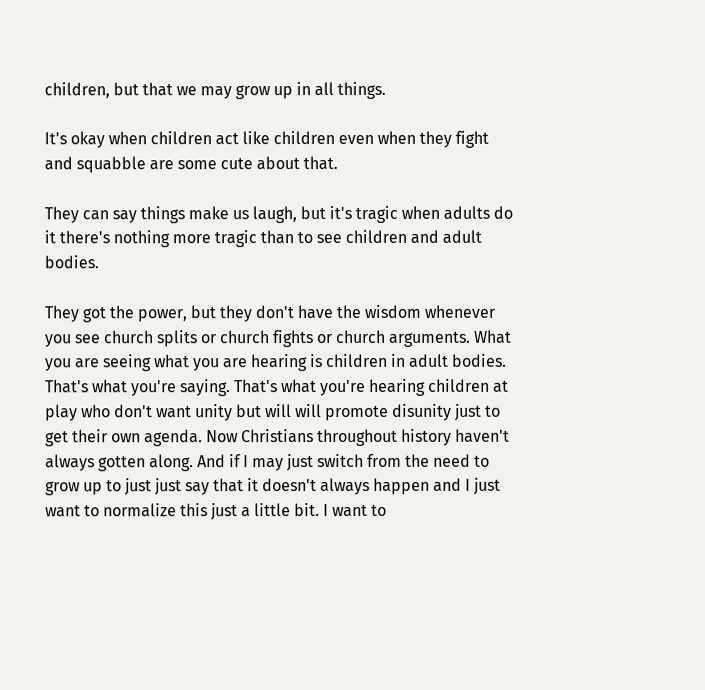children, but that we may grow up in all things.

It's okay when children act like children even when they fight and squabble are some cute about that.

They can say things make us laugh, but it's tragic when adults do it there's nothing more tragic than to see children and adult bodies.

They got the power, but they don't have the wisdom whenever you see church splits or church fights or church arguments. What you are seeing what you are hearing is children in adult bodies. That's what you're saying. That's what you're hearing children at play who don't want unity but will will promote disunity just to get their own agenda. Now Christians throughout history haven't always gotten along. And if I may just switch from the need to grow up to just just say that it doesn't always happen and I just want to normalize this just a little bit. I want to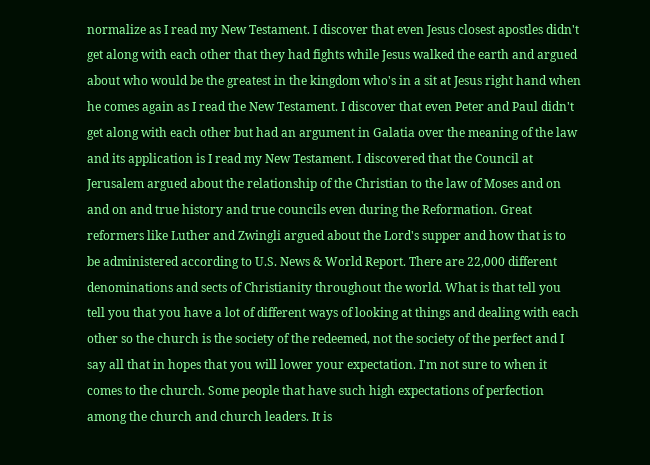normalize as I read my New Testament. I discover that even Jesus closest apostles didn't get along with each other that they had fights while Jesus walked the earth and argued about who would be the greatest in the kingdom who's in a sit at Jesus right hand when he comes again as I read the New Testament. I discover that even Peter and Paul didn't get along with each other but had an argument in Galatia over the meaning of the law and its application is I read my New Testament. I discovered that the Council at Jerusalem argued about the relationship of the Christian to the law of Moses and on and on and true history and true councils even during the Reformation. Great reformers like Luther and Zwingli argued about the Lord's supper and how that is to be administered according to U.S. News & World Report. There are 22,000 different denominations and sects of Christianity throughout the world. What is that tell you tell you that you have a lot of different ways of looking at things and dealing with each other so the church is the society of the redeemed, not the society of the perfect and I say all that in hopes that you will lower your expectation. I'm not sure to when it comes to the church. Some people that have such high expectations of perfection among the church and church leaders. It is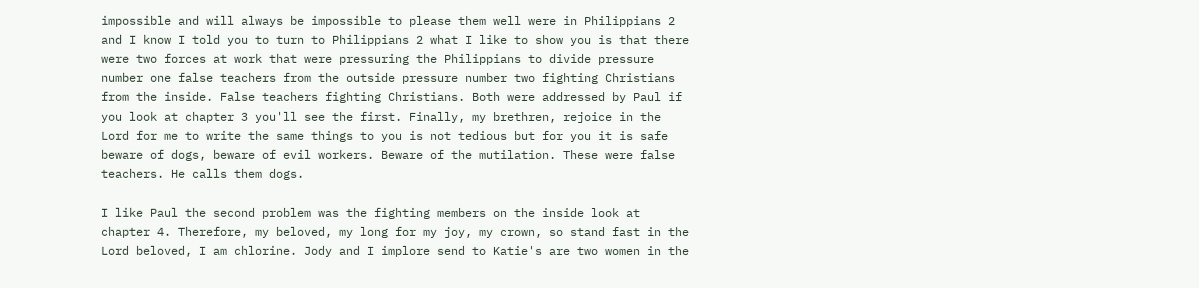impossible and will always be impossible to please them well were in Philippians 2 and I know I told you to turn to Philippians 2 what I like to show you is that there were two forces at work that were pressuring the Philippians to divide pressure number one false teachers from the outside pressure number two fighting Christians from the inside. False teachers fighting Christians. Both were addressed by Paul if you look at chapter 3 you'll see the first. Finally, my brethren, rejoice in the Lord for me to write the same things to you is not tedious but for you it is safe beware of dogs, beware of evil workers. Beware of the mutilation. These were false teachers. He calls them dogs.

I like Paul the second problem was the fighting members on the inside look at chapter 4. Therefore, my beloved, my long for my joy, my crown, so stand fast in the Lord beloved, I am chlorine. Jody and I implore send to Katie's are two women in the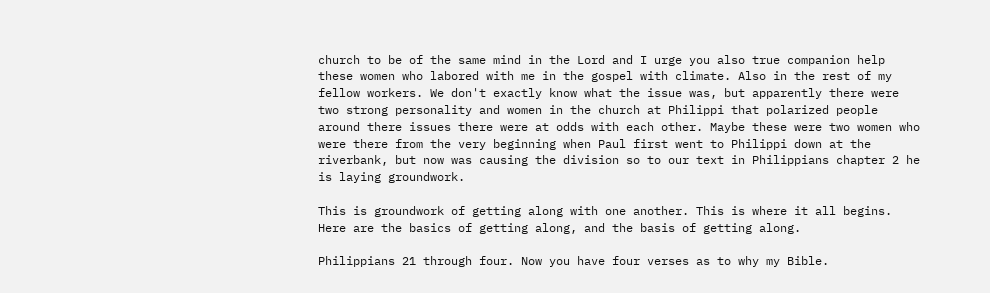church to be of the same mind in the Lord and I urge you also true companion help these women who labored with me in the gospel with climate. Also in the rest of my fellow workers. We don't exactly know what the issue was, but apparently there were two strong personality and women in the church at Philippi that polarized people around there issues there were at odds with each other. Maybe these were two women who were there from the very beginning when Paul first went to Philippi down at the riverbank, but now was causing the division so to our text in Philippians chapter 2 he is laying groundwork.

This is groundwork of getting along with one another. This is where it all begins. Here are the basics of getting along, and the basis of getting along.

Philippians 21 through four. Now you have four verses as to why my Bible.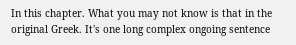In this chapter. What you may not know is that in the original Greek. It's one long complex ongoing sentence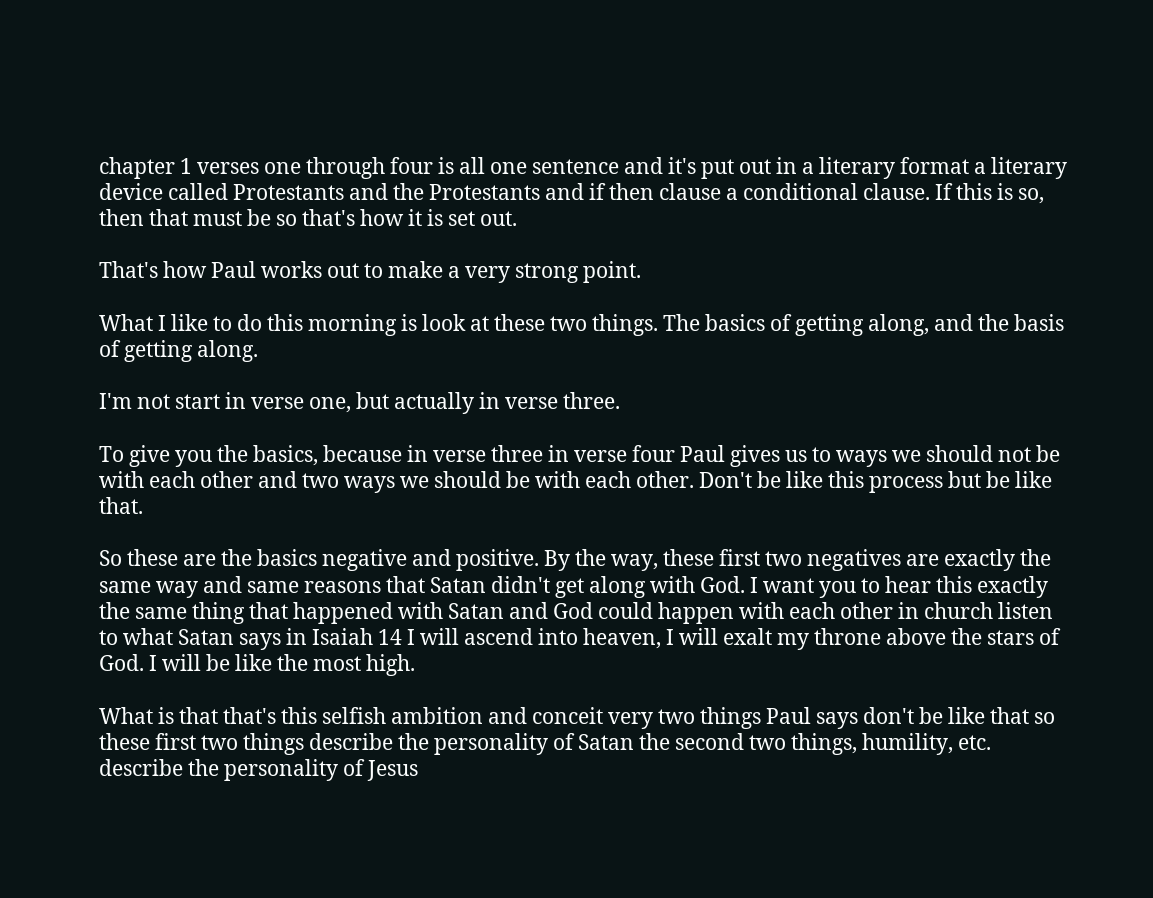chapter 1 verses one through four is all one sentence and it's put out in a literary format a literary device called Protestants and the Protestants and if then clause a conditional clause. If this is so, then that must be so that's how it is set out.

That's how Paul works out to make a very strong point.

What I like to do this morning is look at these two things. The basics of getting along, and the basis of getting along.

I'm not start in verse one, but actually in verse three.

To give you the basics, because in verse three in verse four Paul gives us to ways we should not be with each other and two ways we should be with each other. Don't be like this process but be like that.

So these are the basics negative and positive. By the way, these first two negatives are exactly the same way and same reasons that Satan didn't get along with God. I want you to hear this exactly the same thing that happened with Satan and God could happen with each other in church listen to what Satan says in Isaiah 14 I will ascend into heaven, I will exalt my throne above the stars of God. I will be like the most high.

What is that that's this selfish ambition and conceit very two things Paul says don't be like that so these first two things describe the personality of Satan the second two things, humility, etc. describe the personality of Jesus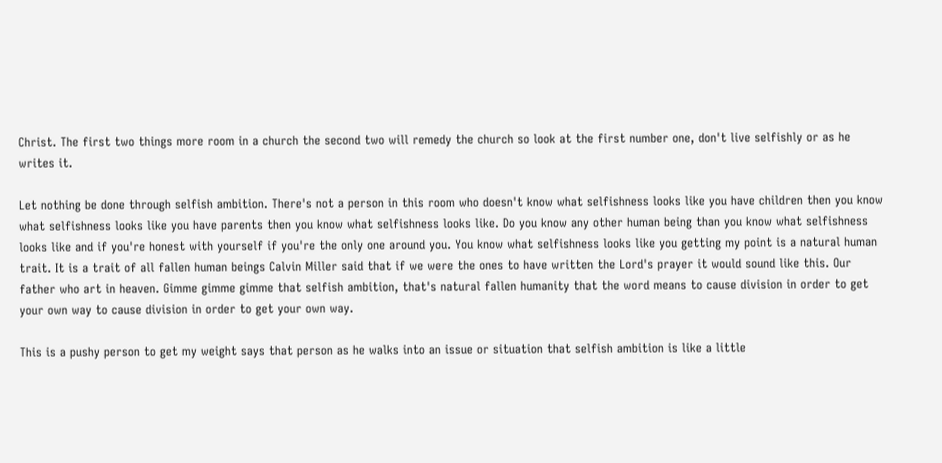Christ. The first two things more room in a church the second two will remedy the church so look at the first number one, don't live selfishly or as he writes it.

Let nothing be done through selfish ambition. There's not a person in this room who doesn't know what selfishness looks like you have children then you know what selfishness looks like you have parents then you know what selfishness looks like. Do you know any other human being than you know what selfishness looks like and if you're honest with yourself if you're the only one around you. You know what selfishness looks like you getting my point is a natural human trait. It is a trait of all fallen human beings Calvin Miller said that if we were the ones to have written the Lord's prayer it would sound like this. Our father who art in heaven. Gimme gimme gimme that selfish ambition, that's natural fallen humanity that the word means to cause division in order to get your own way to cause division in order to get your own way.

This is a pushy person to get my weight says that person as he walks into an issue or situation that selfish ambition is like a little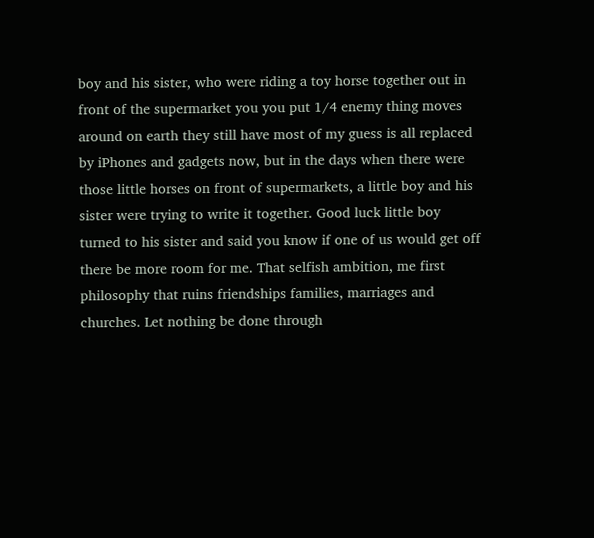boy and his sister, who were riding a toy horse together out in front of the supermarket you you put 1/4 enemy thing moves around on earth they still have most of my guess is all replaced by iPhones and gadgets now, but in the days when there were those little horses on front of supermarkets, a little boy and his sister were trying to write it together. Good luck little boy turned to his sister and said you know if one of us would get off there be more room for me. That selfish ambition, me first philosophy that ruins friendships families, marriages and churches. Let nothing be done through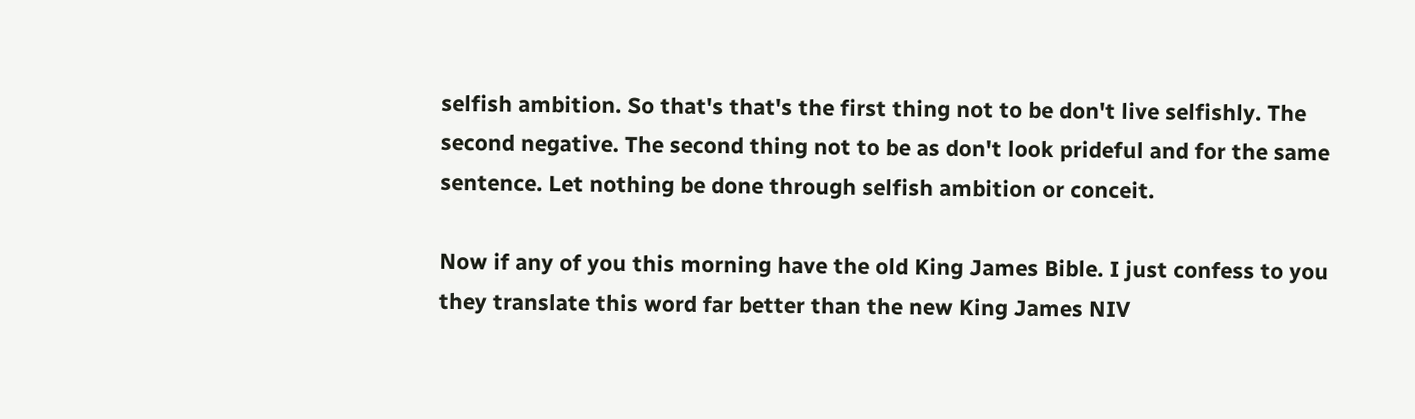selfish ambition. So that's that's the first thing not to be don't live selfishly. The second negative. The second thing not to be as don't look prideful and for the same sentence. Let nothing be done through selfish ambition or conceit.

Now if any of you this morning have the old King James Bible. I just confess to you they translate this word far better than the new King James NIV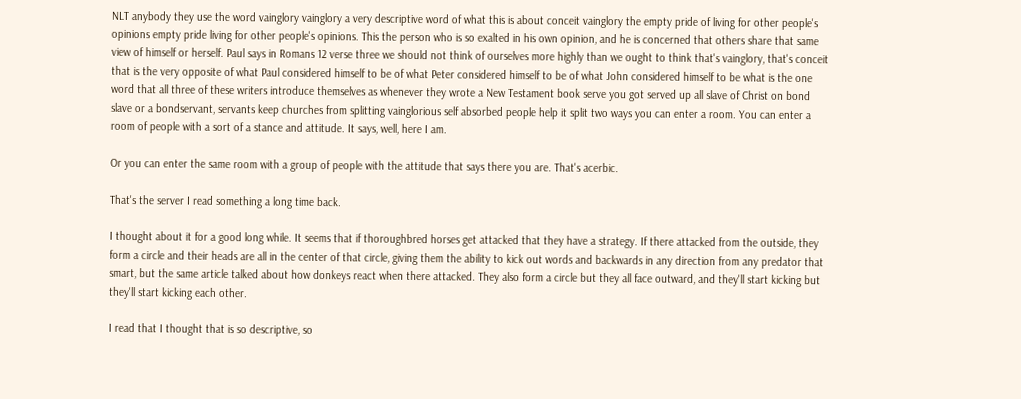NLT anybody they use the word vainglory vainglory a very descriptive word of what this is about conceit vainglory the empty pride of living for other people's opinions empty pride living for other people's opinions. This the person who is so exalted in his own opinion, and he is concerned that others share that same view of himself or herself. Paul says in Romans 12 verse three we should not think of ourselves more highly than we ought to think that's vainglory, that's conceit that is the very opposite of what Paul considered himself to be of what Peter considered himself to be of what John considered himself to be what is the one word that all three of these writers introduce themselves as whenever they wrote a New Testament book serve you got served up all slave of Christ on bond slave or a bondservant, servants keep churches from splitting vainglorious self absorbed people help it split two ways you can enter a room. You can enter a room of people with a sort of a stance and attitude. It says, well, here I am.

Or you can enter the same room with a group of people with the attitude that says there you are. That's acerbic.

That's the server I read something a long time back.

I thought about it for a good long while. It seems that if thoroughbred horses get attacked that they have a strategy. If there attacked from the outside, they form a circle and their heads are all in the center of that circle, giving them the ability to kick out words and backwards in any direction from any predator that smart, but the same article talked about how donkeys react when there attacked. They also form a circle but they all face outward, and they'll start kicking but they'll start kicking each other.

I read that I thought that is so descriptive, so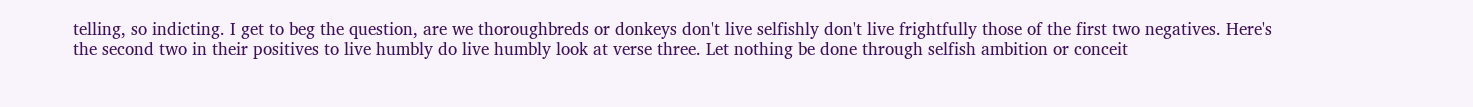telling, so indicting. I get to beg the question, are we thoroughbreds or donkeys don't live selfishly don't live frightfully those of the first two negatives. Here's the second two in their positives to live humbly do live humbly look at verse three. Let nothing be done through selfish ambition or conceit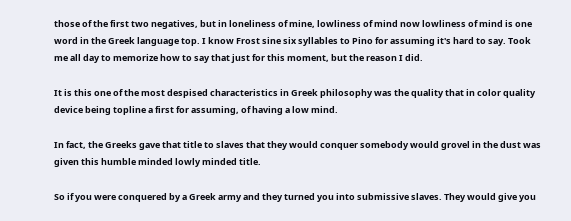those of the first two negatives, but in loneliness of mine, lowliness of mind now lowliness of mind is one word in the Greek language top. I know Frost sine six syllables to Pino for assuming it's hard to say. Took me all day to memorize how to say that just for this moment, but the reason I did.

It is this one of the most despised characteristics in Greek philosophy was the quality that in color quality device being topline a first for assuming, of having a low mind.

In fact, the Greeks gave that title to slaves that they would conquer somebody would grovel in the dust was given this humble minded lowly minded title.

So if you were conquered by a Greek army and they turned you into submissive slaves. They would give you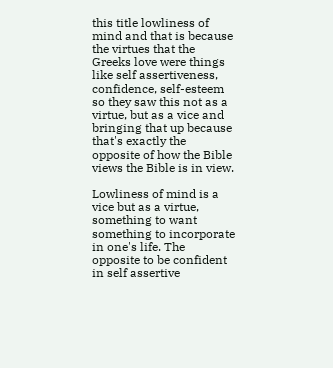this title lowliness of mind and that is because the virtues that the Greeks love were things like self assertiveness, confidence, self-esteem so they saw this not as a virtue, but as a vice and bringing that up because that's exactly the opposite of how the Bible views the Bible is in view.

Lowliness of mind is a vice but as a virtue, something to want something to incorporate in one's life. The opposite to be confident in self assertive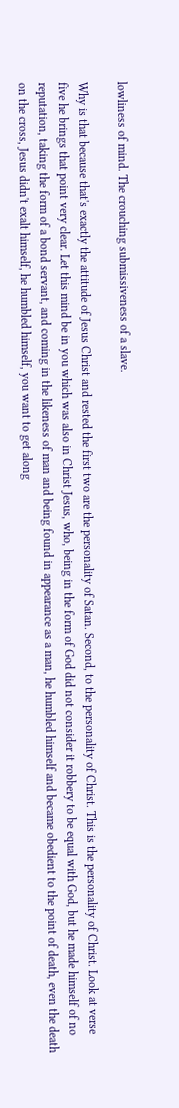lowliness of mind. The crouching submissiveness of a slave.

Why is that because that's exactly the attitude of Jesus Christ and rested the first two are the personality of Satan. Second, to the personality of Christ. This is the personality of Christ. Look at verse five he brings that point very clear. Let this mind be in you which was also in Christ Jesus, who, being in the form of God did not consider it robbery to be equal with God, but he made himself of no reputation, taking the form of a bond servant, and coming in the likeness of man and being found in appearance as a man, he humbled himself and became obedient to the point of death, even the death on the cross, Jesus didn't exalt himself, he humbled himself, you want to get along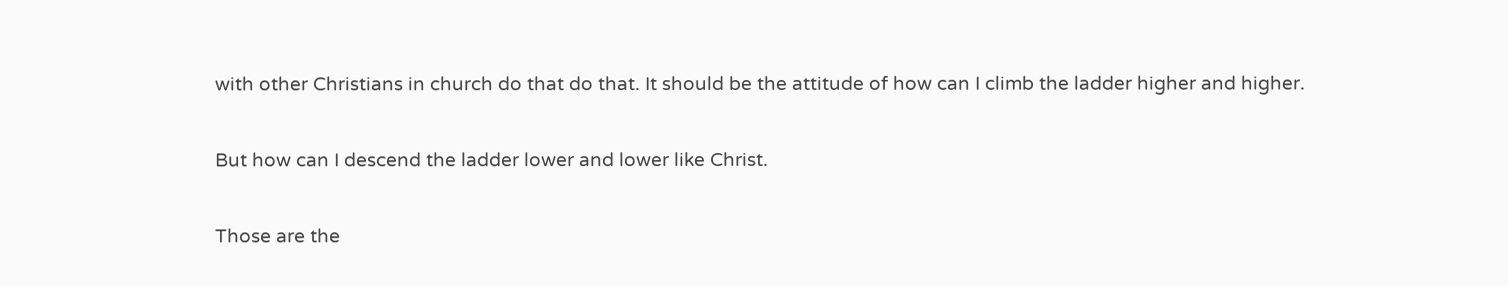with other Christians in church do that do that. It should be the attitude of how can I climb the ladder higher and higher.

But how can I descend the ladder lower and lower like Christ.

Those are the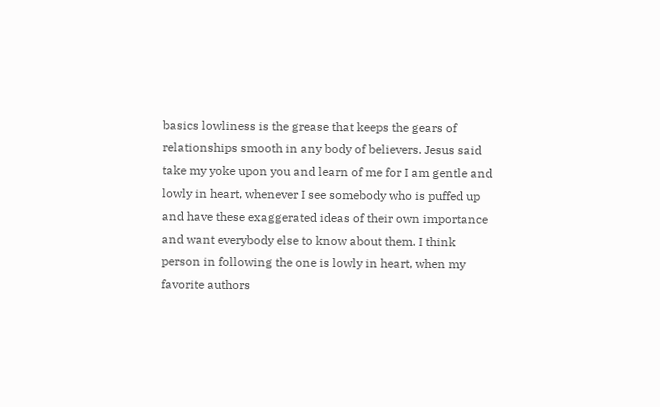basics lowliness is the grease that keeps the gears of relationships smooth in any body of believers. Jesus said take my yoke upon you and learn of me for I am gentle and lowly in heart, whenever I see somebody who is puffed up and have these exaggerated ideas of their own importance and want everybody else to know about them. I think person in following the one is lowly in heart, when my favorite authors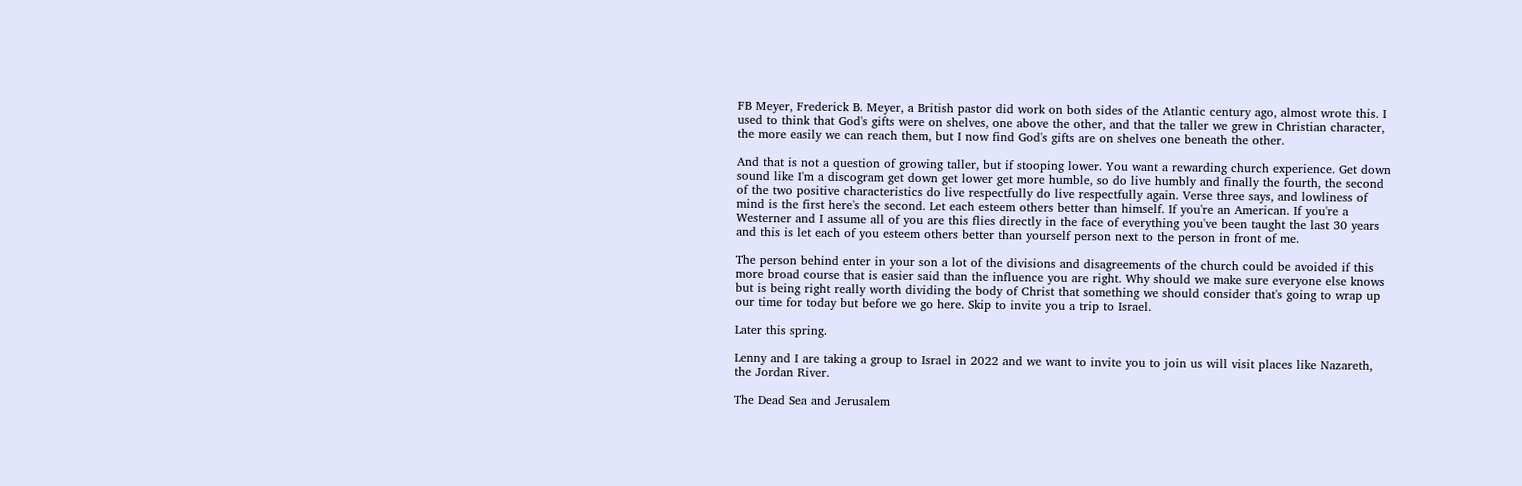FB Meyer, Frederick B. Meyer, a British pastor did work on both sides of the Atlantic century ago, almost wrote this. I used to think that God's gifts were on shelves, one above the other, and that the taller we grew in Christian character, the more easily we can reach them, but I now find God's gifts are on shelves one beneath the other.

And that is not a question of growing taller, but if stooping lower. You want a rewarding church experience. Get down sound like I'm a discogram get down get lower get more humble, so do live humbly and finally the fourth, the second of the two positive characteristics do live respectfully do live respectfully again. Verse three says, and lowliness of mind is the first here's the second. Let each esteem others better than himself. If you're an American. If you're a Westerner and I assume all of you are this flies directly in the face of everything you've been taught the last 30 years and this is let each of you esteem others better than yourself person next to the person in front of me.

The person behind enter in your son a lot of the divisions and disagreements of the church could be avoided if this more broad course that is easier said than the influence you are right. Why should we make sure everyone else knows but is being right really worth dividing the body of Christ that something we should consider that's going to wrap up our time for today but before we go here. Skip to invite you a trip to Israel.

Later this spring.

Lenny and I are taking a group to Israel in 2022 and we want to invite you to join us will visit places like Nazareth, the Jordan River.

The Dead Sea and Jerusalem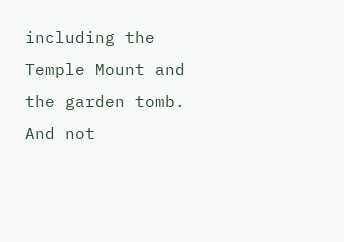including the Temple Mount and the garden tomb. And not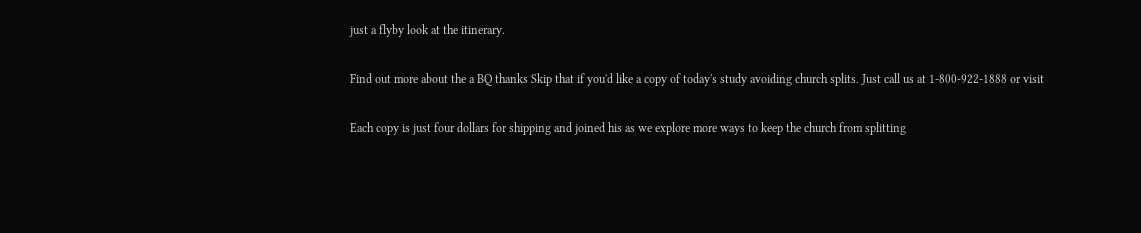just a flyby look at the itinerary.

Find out more about the a BQ thanks Skip that if you'd like a copy of today's study avoiding church splits. Just call us at 1-800-922-1888 or visit

Each copy is just four dollars for shipping and joined his as we explore more ways to keep the church from splitting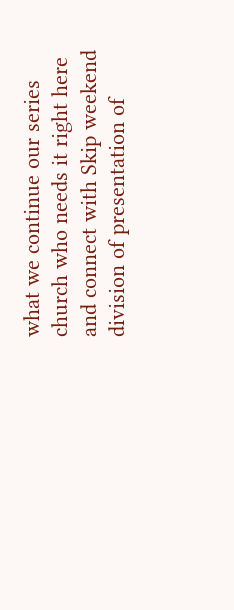what we continue our series church who needs it right here and connect with Skip weekend division of presentation of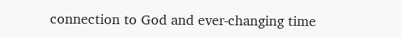connection to God and ever-changing time